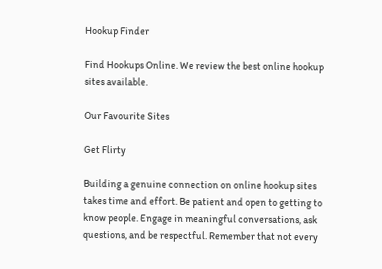Hookup Finder

Find Hookups Online. We review the best online hookup sites available.

Our Favourite Sites

Get Flirty

Building a genuine connection on online hookup sites takes time and effort. Be patient and open to getting to know people. Engage in meaningful conversations, ask questions, and be respectful. Remember that not every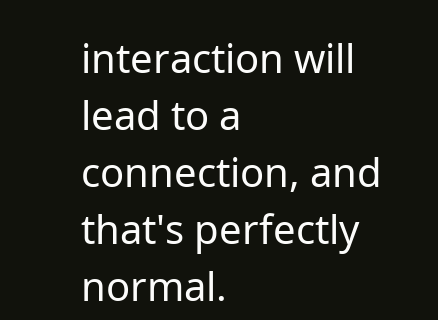interaction will lead to a connection, and that's perfectly normal.